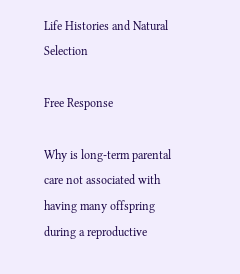Life Histories and Natural Selection

Free Response

Why is long-term parental care not associated with having many offspring during a reproductive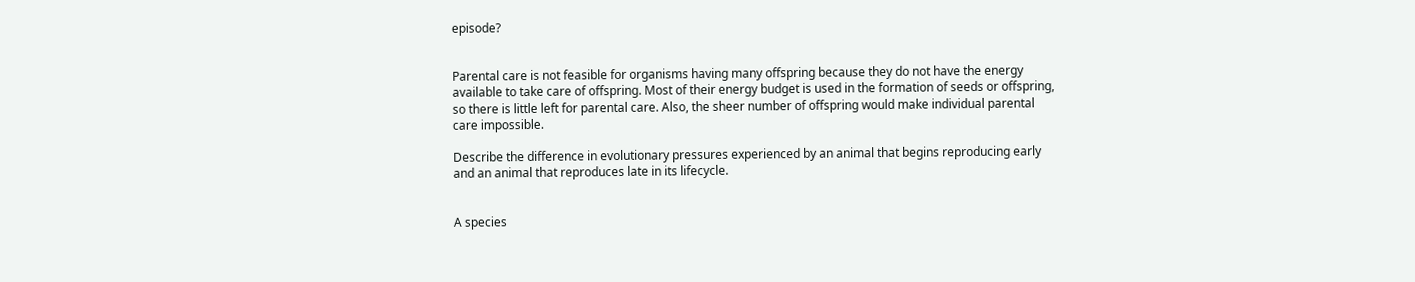episode?


Parental care is not feasible for organisms having many offspring because they do not have the energy available to take care of offspring. Most of their energy budget is used in the formation of seeds or offspring, so there is little left for parental care. Also, the sheer number of offspring would make individual parental care impossible.

Describe the difference in evolutionary pressures experienced by an animal that begins reproducing early and an animal that reproduces late in its lifecycle.


A species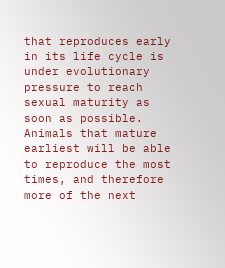that reproduces early in its life cycle is under evolutionary pressure to reach sexual maturity as soon as possible. Animals that mature earliest will be able to reproduce the most times, and therefore more of the next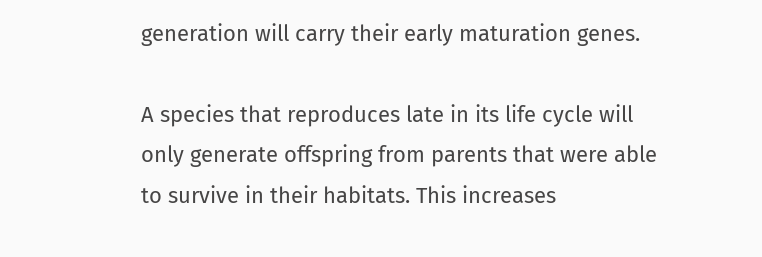generation will carry their early maturation genes.

A species that reproduces late in its life cycle will only generate offspring from parents that were able to survive in their habitats. This increases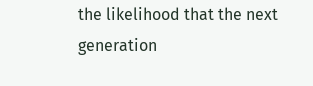the likelihood that the next generation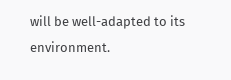will be well-adapted to its environment.